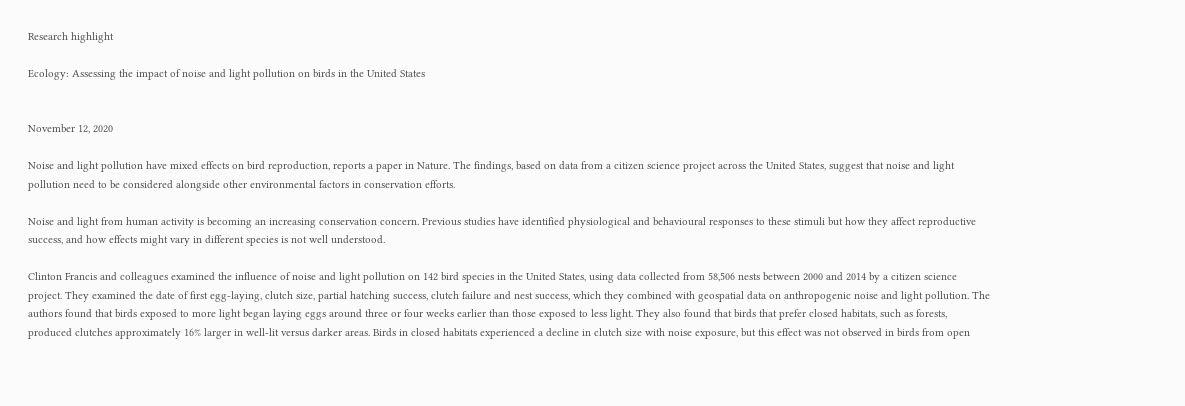Research highlight

Ecology: Assessing the impact of noise and light pollution on birds in the United States


November 12, 2020

Noise and light pollution have mixed effects on bird reproduction, reports a paper in Nature. The findings, based on data from a citizen science project across the United States, suggest that noise and light pollution need to be considered alongside other environmental factors in conservation efforts.

Noise and light from human activity is becoming an increasing conservation concern. Previous studies have identified physiological and behavioural responses to these stimuli but how they affect reproductive success, and how effects might vary in different species is not well understood.

Clinton Francis and colleagues examined the influence of noise and light pollution on 142 bird species in the United States, using data collected from 58,506 nests between 2000 and 2014 by a citizen science project. They examined the date of first egg-laying, clutch size, partial hatching success, clutch failure and nest success, which they combined with geospatial data on anthropogenic noise and light pollution. The authors found that birds exposed to more light began laying eggs around three or four weeks earlier than those exposed to less light. They also found that birds that prefer closed habitats, such as forests, produced clutches approximately 16% larger in well-lit versus darker areas. Birds in closed habitats experienced a decline in clutch size with noise exposure, but this effect was not observed in birds from open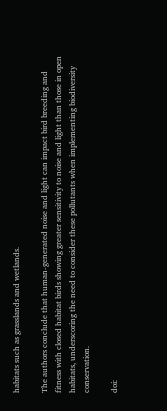habitats such as grasslands and wetlands.

The authors conclude that human-generated noise and light can impact bird breeding and fitness with closed habitat birds showing greater sensitivity to noise and light than those in open habitats, underscoring the need to consider these pollutants when implementing biodiversity conservation.

doi: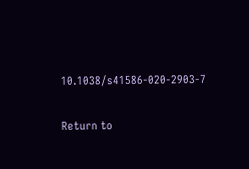10.1038/s41586-020-2903-7

Return to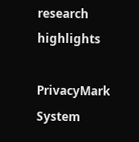research highlights

PrivacyMark System